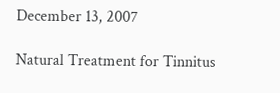December 13, 2007

Natural Treatment for Tinnitus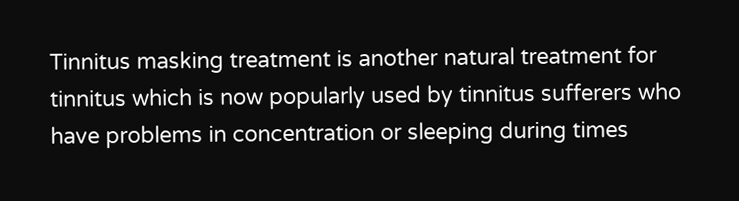Tinnitus masking treatment is another natural treatment for tinnitus which is now popularly used by tinnitus sufferers who have problems in concentration or sleeping during times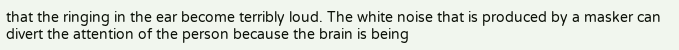that the ringing in the ear become terribly loud. The white noise that is produced by a masker can divert the attention of the person because the brain is being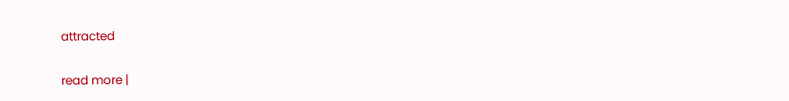attracted

read more |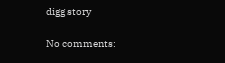digg story

No comments: